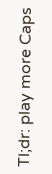Tl;dr: play more Caps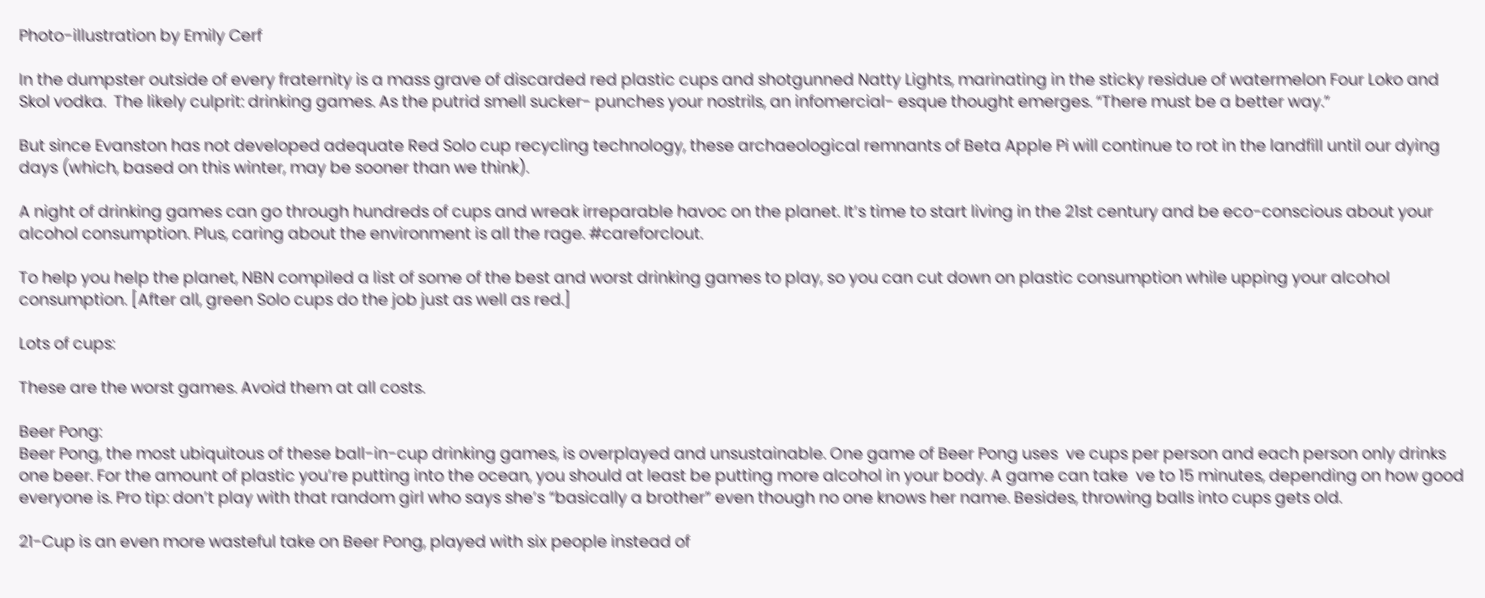Photo-illustration by Emily Cerf

In the dumpster outside of every fraternity is a mass grave of discarded red plastic cups and shotgunned Natty Lights, marinating in the sticky residue of watermelon Four Loko and Skol vodka.  The likely culprit: drinking games. As the putrid smell sucker- punches your nostrils, an infomercial- esque thought emerges. “There must be a better way.”

But since Evanston has not developed adequate Red Solo cup recycling technology, these archaeological remnants of Beta Apple Pi will continue to rot in the landfill until our dying days (which, based on this winter, may be sooner than we think).

A night of drinking games can go through hundreds of cups and wreak irreparable havoc on the planet. It’s time to start living in the 21st century and be eco-conscious about your alcohol consumption. Plus, caring about the environment is all the rage. #careforclout.

To help you help the planet, NBN compiled a list of some of the best and worst drinking games to play, so you can cut down on plastic consumption while upping your alcohol consumption. [After all, green Solo cups do the job just as well as red.]

Lots of cups:

These are the worst games. Avoid them at all costs.

Beer Pong:
Beer Pong, the most ubiquitous of these ball-in-cup drinking games, is overplayed and unsustainable. One game of Beer Pong uses  ve cups per person and each person only drinks one beer. For the amount of plastic you’re putting into the ocean, you should at least be putting more alcohol in your body. A game can take  ve to 15 minutes, depending on how good everyone is. Pro tip: don’t play with that random girl who says she’s “basically a brother” even though no one knows her name. Besides, throwing balls into cups gets old.

21-Cup is an even more wasteful take on Beer Pong, played with six people instead of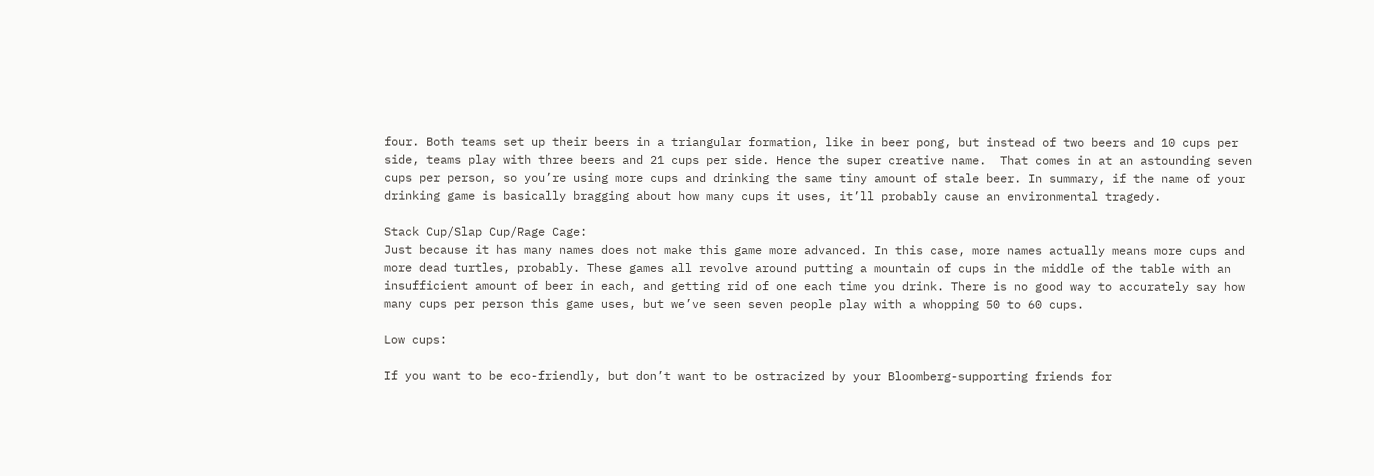four. Both teams set up their beers in a triangular formation, like in beer pong, but instead of two beers and 10 cups per side, teams play with three beers and 21 cups per side. Hence the super creative name.  That comes in at an astounding seven cups per person, so you’re using more cups and drinking the same tiny amount of stale beer. In summary, if the name of your drinking game is basically bragging about how many cups it uses, it’ll probably cause an environmental tragedy.

Stack Cup/Slap Cup/Rage Cage:
Just because it has many names does not make this game more advanced. In this case, more names actually means more cups and more dead turtles, probably. These games all revolve around putting a mountain of cups in the middle of the table with an insufficient amount of beer in each, and getting rid of one each time you drink. There is no good way to accurately say how many cups per person this game uses, but we’ve seen seven people play with a whopping 50 to 60 cups.

Low cups:

If you want to be eco-friendly, but don’t want to be ostracized by your Bloomberg-supporting friends for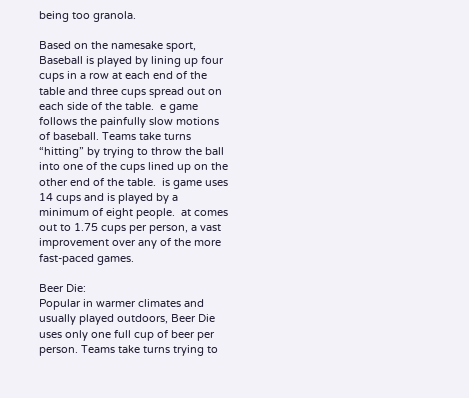being too granola.

Based on the namesake sport, Baseball is played by lining up four cups in a row at each end of the table and three cups spread out on each side of the table.  e game follows the painfully slow motions of baseball. Teams take turns “hitting” by trying to throw the ball into one of the cups lined up on the other end of the table.  is game uses 14 cups and is played by a minimum of eight people.  at comes out to 1.75 cups per person, a vast improvement over any of the more fast-paced games.

Beer Die:
Popular in warmer climates and usually played outdoors, Beer Die uses only one full cup of beer per person. Teams take turns trying to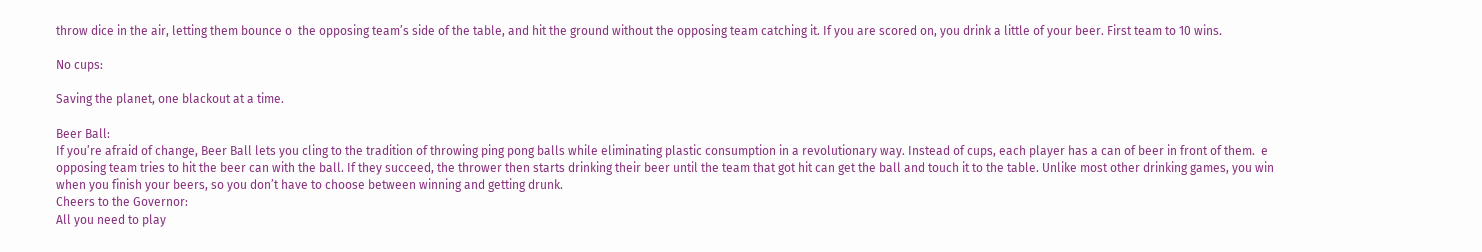throw dice in the air, letting them bounce o  the opposing team’s side of the table, and hit the ground without the opposing team catching it. If you are scored on, you drink a little of your beer. First team to 10 wins.

No cups:

Saving the planet, one blackout at a time.

Beer Ball:
If you’re afraid of change, Beer Ball lets you cling to the tradition of throwing ping pong balls while eliminating plastic consumption in a revolutionary way. Instead of cups, each player has a can of beer in front of them.  e opposing team tries to hit the beer can with the ball. If they succeed, the thrower then starts drinking their beer until the team that got hit can get the ball and touch it to the table. Unlike most other drinking games, you win when you finish your beers, so you don’t have to choose between winning and getting drunk.
Cheers to the Governor:
All you need to play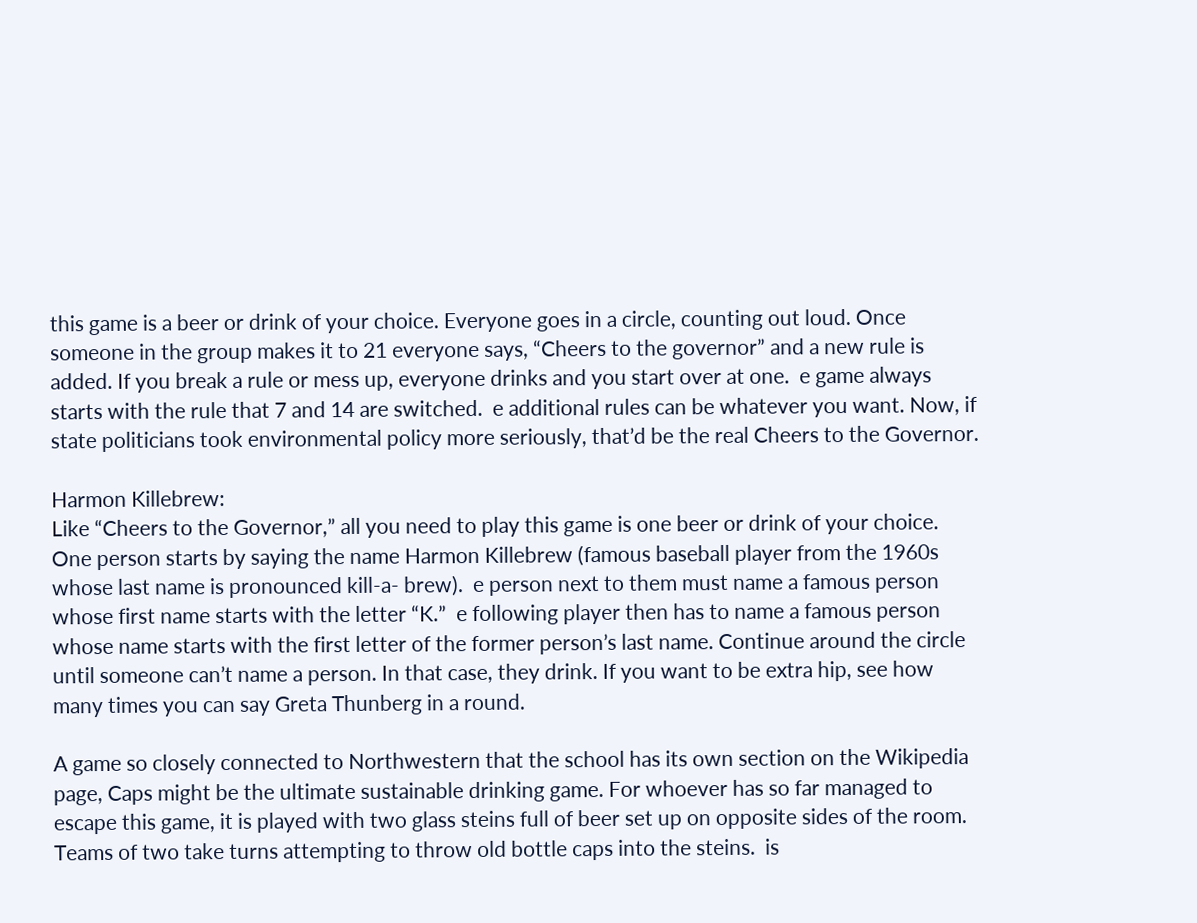this game is a beer or drink of your choice. Everyone goes in a circle, counting out loud. Once someone in the group makes it to 21 everyone says, “Cheers to the governor” and a new rule is added. If you break a rule or mess up, everyone drinks and you start over at one.  e game always starts with the rule that 7 and 14 are switched.  e additional rules can be whatever you want. Now, if state politicians took environmental policy more seriously, that’d be the real Cheers to the Governor.

Harmon Killebrew:
Like “Cheers to the Governor,” all you need to play this game is one beer or drink of your choice. One person starts by saying the name Harmon Killebrew (famous baseball player from the 1960s whose last name is pronounced kill-a- brew).  e person next to them must name a famous person whose first name starts with the letter “K.”  e following player then has to name a famous person whose name starts with the first letter of the former person’s last name. Continue around the circle until someone can’t name a person. In that case, they drink. If you want to be extra hip, see how many times you can say Greta Thunberg in a round.

A game so closely connected to Northwestern that the school has its own section on the Wikipedia page, Caps might be the ultimate sustainable drinking game. For whoever has so far managed to escape this game, it is played with two glass steins full of beer set up on opposite sides of the room. Teams of two take turns attempting to throw old bottle caps into the steins.  is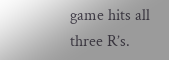game hits all three R’s.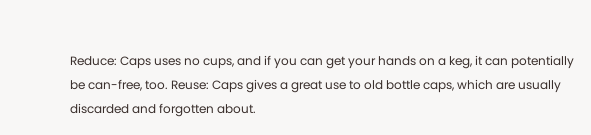Reduce: Caps uses no cups, and if you can get your hands on a keg, it can potentially be can-free, too. Reuse: Caps gives a great use to old bottle caps, which are usually discarded and forgotten about.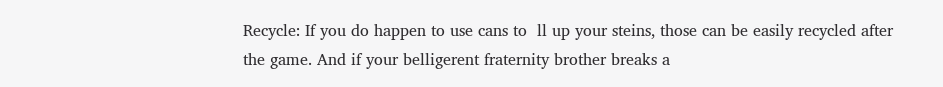Recycle: If you do happen to use cans to  ll up your steins, those can be easily recycled after the game. And if your belligerent fraternity brother breaks a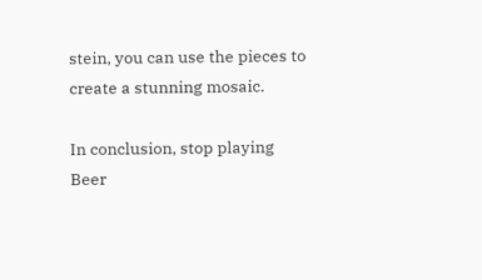stein, you can use the pieces to create a stunning mosaic.

In conclusion, stop playing Beer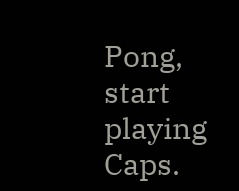Pong, start playing Caps.